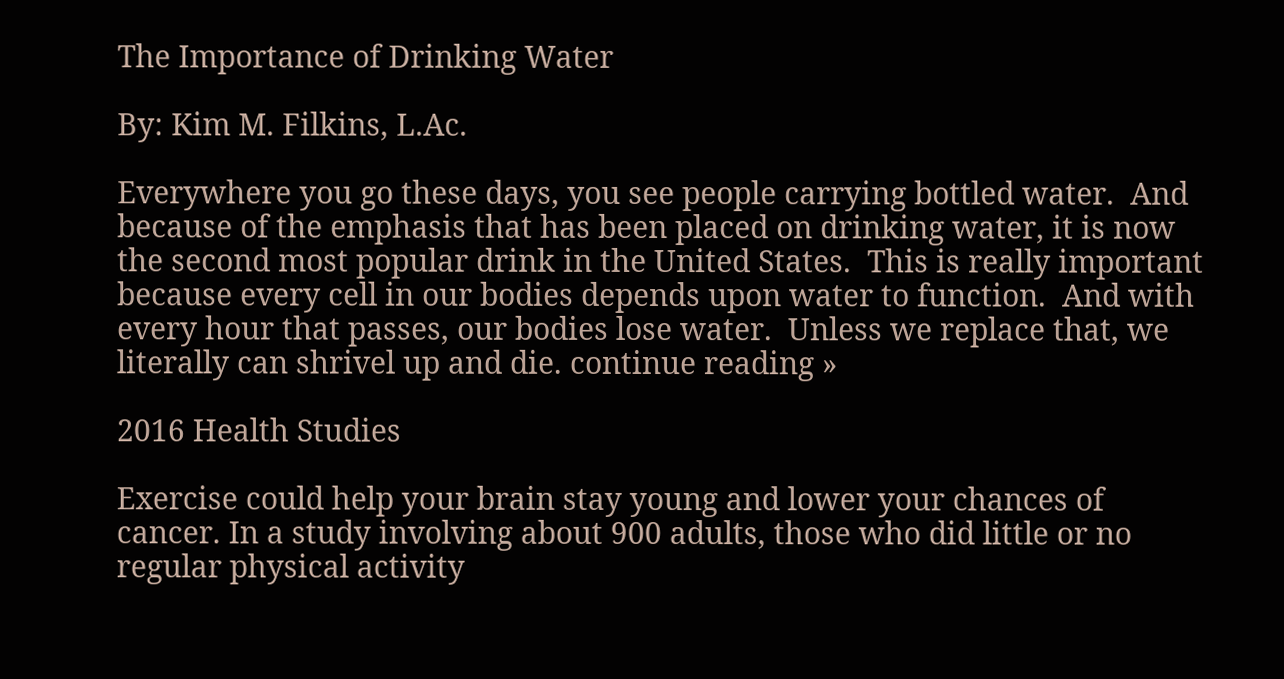The Importance of Drinking Water

By: Kim M. Filkins, L.Ac.

Everywhere you go these days, you see people carrying bottled water.  And because of the emphasis that has been placed on drinking water, it is now the second most popular drink in the United States.  This is really important because every cell in our bodies depends upon water to function.  And with every hour that passes, our bodies lose water.  Unless we replace that, we literally can shrivel up and die. continue reading »

2016 Health Studies

Exercise could help your brain stay young and lower your chances of cancer. In a study involving about 900 adults, those who did little or no regular physical activity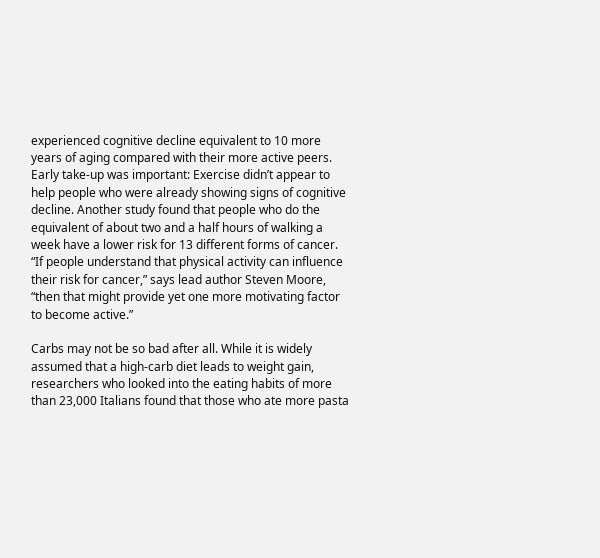experienced cognitive decline equivalent to 10 more years of aging compared with their more active peers. Early take-up was important: Exercise didn’t appear to help people who were already showing signs of cognitive decline. Another study found that people who do the equivalent of about two and a half hours of walking a week have a lower risk for 13 different forms of cancer. “If people understand that physical activity can influence their risk for cancer,” says lead author Steven Moore, “then that might provide yet one more motivating factor to become active.”

Carbs may not be so bad after all. While it is widely assumed that a high-carb diet leads to weight gain, researchers who looked into the eating habits of more than 23,000 Italians found that those who ate more pasta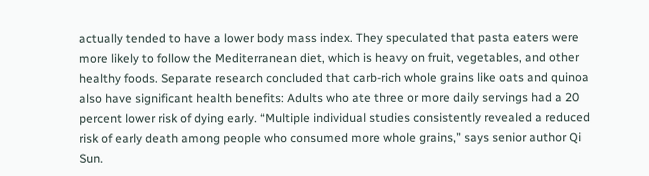actually tended to have a lower body mass index. They speculated that pasta eaters were more likely to follow the Mediterranean diet, which is heavy on fruit, vegetables, and other healthy foods. Separate research concluded that carb-rich whole grains like oats and quinoa also have significant health benefits: Adults who ate three or more daily servings had a 20 percent lower risk of dying early. “Multiple individual studies consistently revealed a reduced risk of early death among people who consumed more whole grains,” says senior author Qi Sun.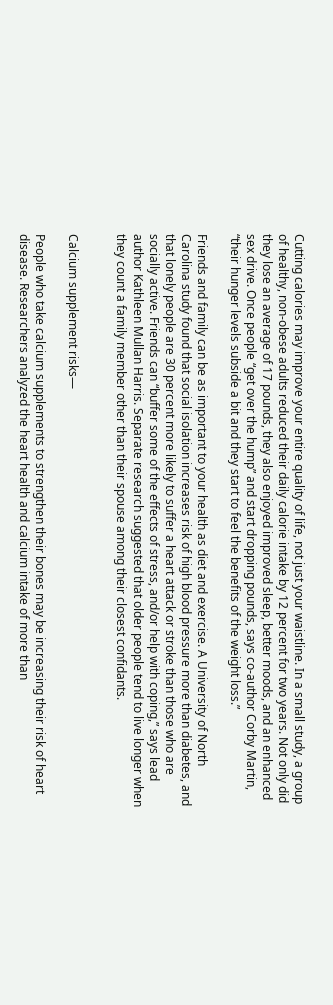Cutting calories may improve your entire quality of life, not just your waistline. In a small study, a group of healthy, non-obese adults reduced their daily calorie intake by 12 percent for two years. Not only did they lose an average of 17 pounds, they also enjoyed improved sleep, better moods, and an enhanced sex drive. Once people “get over the hump” and start dropping pounds, says co-author Corby Martin, “their hunger levels subside a bit and they start to feel the benefits of the weight loss.”

Friends and family can be as important to your health as diet and exercise. A University of North Carolina study found that social isolation increases risk of high blood pressure more than diabetes, and that lonely people are 30 percent more likely to suffer a heart attack or stroke than those who are socially active. Friends can “buffer some of the effects of stress, and/or help with coping,” says lead author Kathleen Mullan Harris. Separate research suggested that older people tend to live longer when they count a family member other than their spouse among their closest confidants.


Calcium supplement risks—

People who take calcium supplements to strengthen their bones may be increasing their risk of heart disease. Researchers analyzed the heart health and calcium intake of more than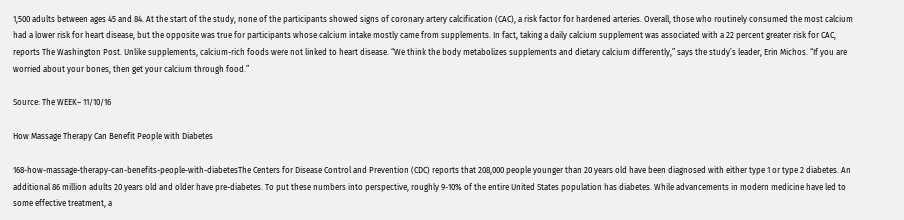1,500 adults between ages 45 and 84. At the start of the study, none of the participants showed signs of coronary artery calcification (CAC), a risk factor for hardened arteries. Overall, those who routinely consumed the most calcium had a lower risk for heart disease, but the opposite was true for participants whose calcium intake mostly came from supplements. In fact, taking a daily calcium supplement was associated with a 22 percent greater risk for CAC, reports The Washington Post. Unlike supplements, calcium-rich foods were not linked to heart disease. “We think the body metabolizes supplements and dietary calcium differently,” says the study’s leader, Erin Michos. “If you are worried about your bones, then get your calcium through food.”

Source: The WEEK– 11/10/16

How Massage Therapy Can Benefit People with Diabetes

168-how-massage-therapy-can-benefits-people-with-diabetesThe Centers for Disease Control and Prevention (CDC) reports that 208,000 people younger than 20 years old have been diagnosed with either type 1 or type 2 diabetes. An additional 86 million adults 20 years old and older have pre-diabetes. To put these numbers into perspective, roughly 9-10% of the entire United States population has diabetes. While advancements in modern medicine have led to some effective treatment, a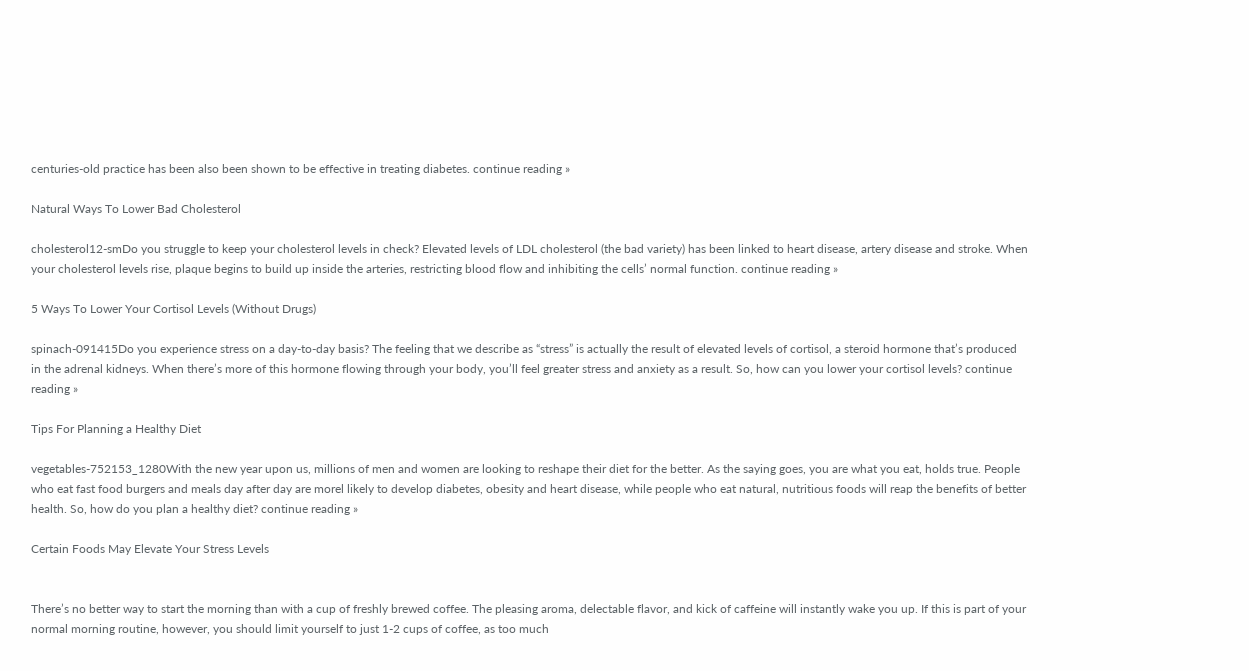centuries-old practice has been also been shown to be effective in treating diabetes. continue reading »

Natural Ways To Lower Bad Cholesterol

cholesterol12-smDo you struggle to keep your cholesterol levels in check? Elevated levels of LDL cholesterol (the bad variety) has been linked to heart disease, artery disease and stroke. When your cholesterol levels rise, plaque begins to build up inside the arteries, restricting blood flow and inhibiting the cells’ normal function. continue reading »

5 Ways To Lower Your Cortisol Levels (Without Drugs)

spinach-091415Do you experience stress on a day-to-day basis? The feeling that we describe as “stress” is actually the result of elevated levels of cortisol, a steroid hormone that’s produced in the adrenal kidneys. When there’s more of this hormone flowing through your body, you’ll feel greater stress and anxiety as a result. So, how can you lower your cortisol levels? continue reading »

Tips For Planning a Healthy Diet

vegetables-752153_1280With the new year upon us, millions of men and women are looking to reshape their diet for the better. As the saying goes, you are what you eat, holds true. People who eat fast food burgers and meals day after day are morel likely to develop diabetes, obesity and heart disease, while people who eat natural, nutritious foods will reap the benefits of better health. So, how do you plan a healthy diet? continue reading »

Certain Foods May Elevate Your Stress Levels


There’s no better way to start the morning than with a cup of freshly brewed coffee. The pleasing aroma, delectable flavor, and kick of caffeine will instantly wake you up. If this is part of your normal morning routine, however, you should limit yourself to just 1-2 cups of coffee, as too much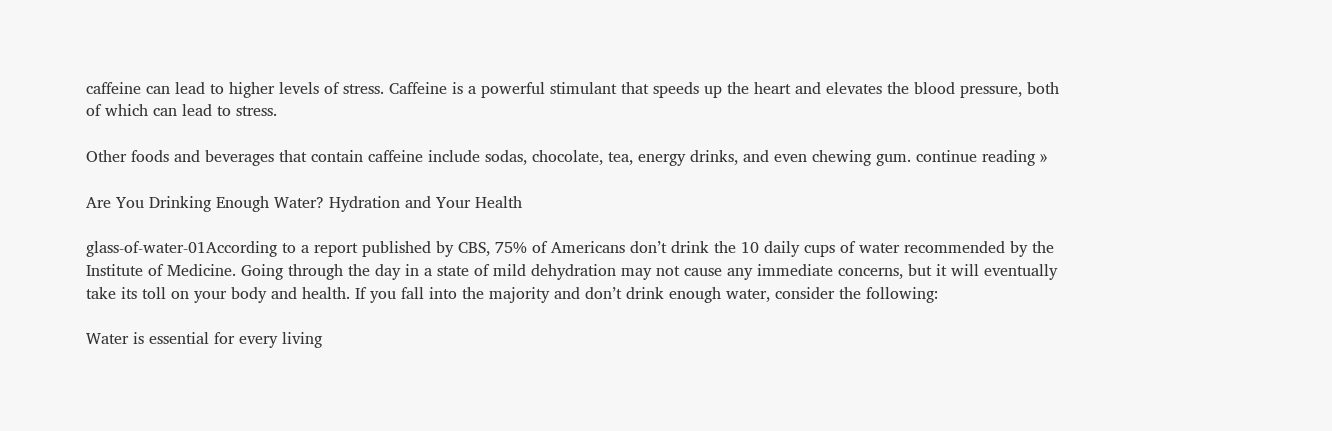caffeine can lead to higher levels of stress. Caffeine is a powerful stimulant that speeds up the heart and elevates the blood pressure, both of which can lead to stress.

Other foods and beverages that contain caffeine include sodas, chocolate, tea, energy drinks, and even chewing gum. continue reading »

Are You Drinking Enough Water? Hydration and Your Health

glass-of-water-01According to a report published by CBS, 75% of Americans don’t drink the 10 daily cups of water recommended by the Institute of Medicine. Going through the day in a state of mild dehydration may not cause any immediate concerns, but it will eventually take its toll on your body and health. If you fall into the majority and don’t drink enough water, consider the following:

Water is essential for every living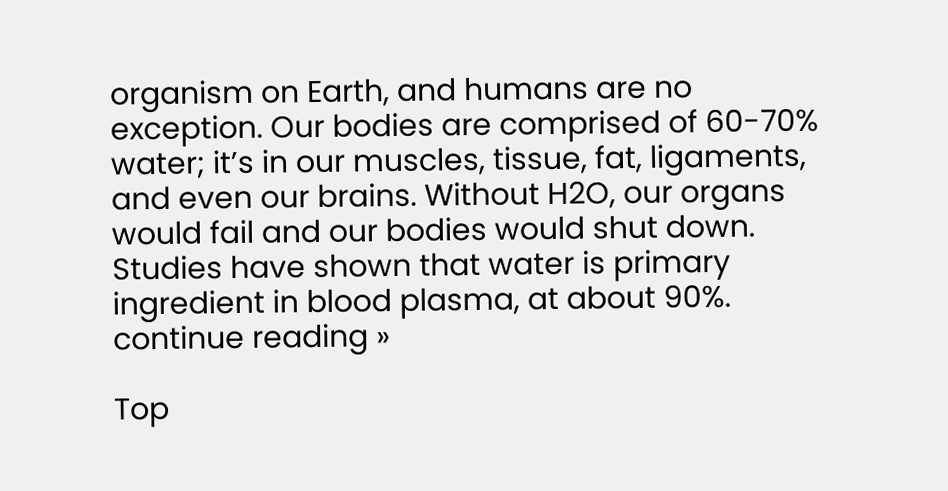organism on Earth, and humans are no exception. Our bodies are comprised of 60-70% water; it’s in our muscles, tissue, fat, ligaments, and even our brains. Without H2O, our organs would fail and our bodies would shut down. Studies have shown that water is primary ingredient in blood plasma, at about 90%. continue reading »

Top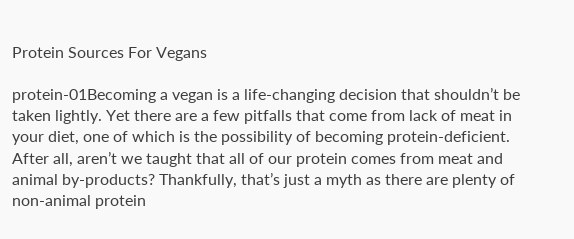Protein Sources For Vegans

protein-01Becoming a vegan is a life-changing decision that shouldn’t be taken lightly. Yet there are a few pitfalls that come from lack of meat in your diet, one of which is the possibility of becoming protein-deficient. After all, aren’t we taught that all of our protein comes from meat and animal by-products? Thankfully, that’s just a myth as there are plenty of non-animal protein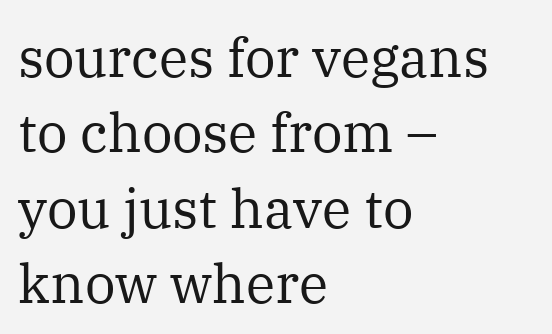sources for vegans to choose from – you just have to know where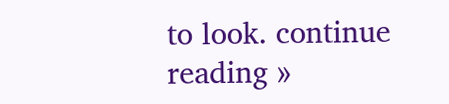to look. continue reading »